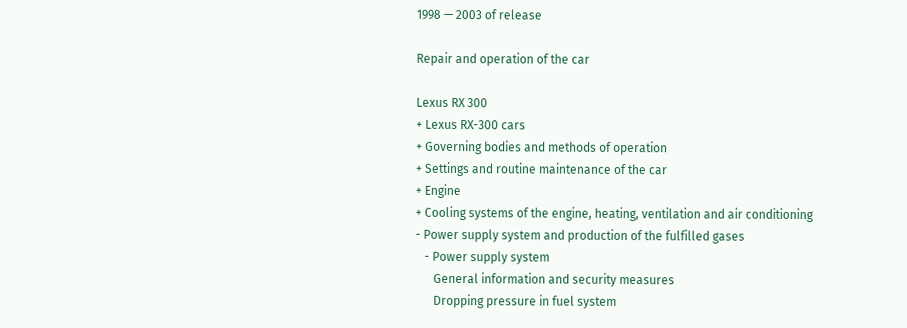1998 — 2003 of release

Repair and operation of the car

Lexus RX 300
+ Lexus RX-300 cars
+ Governing bodies and methods of operation
+ Settings and routine maintenance of the car
+ Engine
+ Cooling systems of the engine, heating, ventilation and air conditioning
- Power supply system and production of the fulfilled gases
   - Power supply system
      General information and security measures
      Dropping pressure in fuel system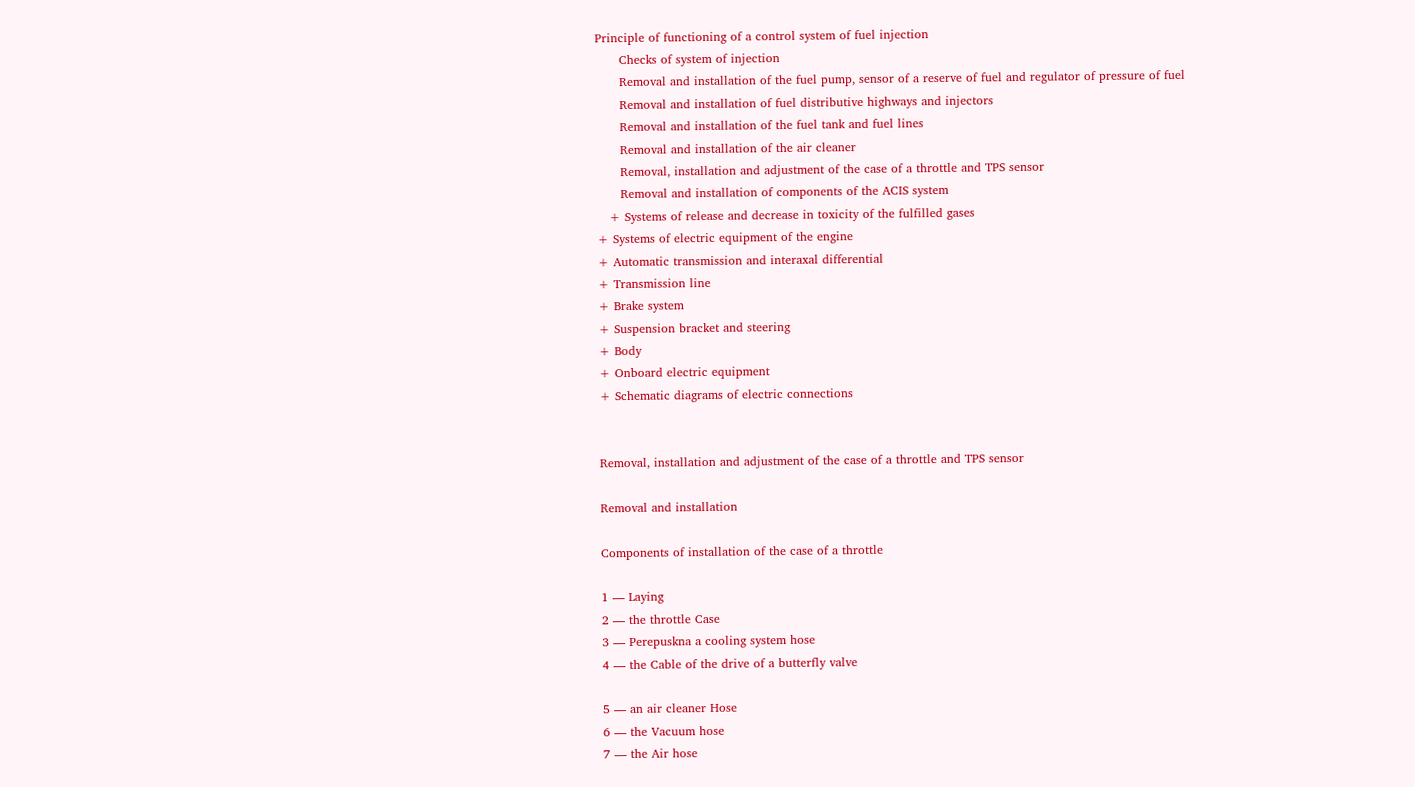Principle of functioning of a control system of fuel injection
      Checks of system of injection
      Removal and installation of the fuel pump, sensor of a reserve of fuel and regulator of pressure of fuel
      Removal and installation of fuel distributive highways and injectors
      Removal and installation of the fuel tank and fuel lines
      Removal and installation of the air cleaner
      Removal, installation and adjustment of the case of a throttle and TPS sensor
      Removal and installation of components of the ACIS system
   + Systems of release and decrease in toxicity of the fulfilled gases
+ Systems of electric equipment of the engine
+ Automatic transmission and interaxal differential
+ Transmission line
+ Brake system
+ Suspension bracket and steering
+ Body
+ Onboard electric equipment
+ Schematic diagrams of electric connections


Removal, installation and adjustment of the case of a throttle and TPS sensor

Removal and installation

Components of installation of the case of a throttle

1 — Laying
2 — the throttle Case
3 — Perepuskna a cooling system hose
4 — the Cable of the drive of a butterfly valve

5 — an air cleaner Hose
6 — the Vacuum hose
7 — the Air hose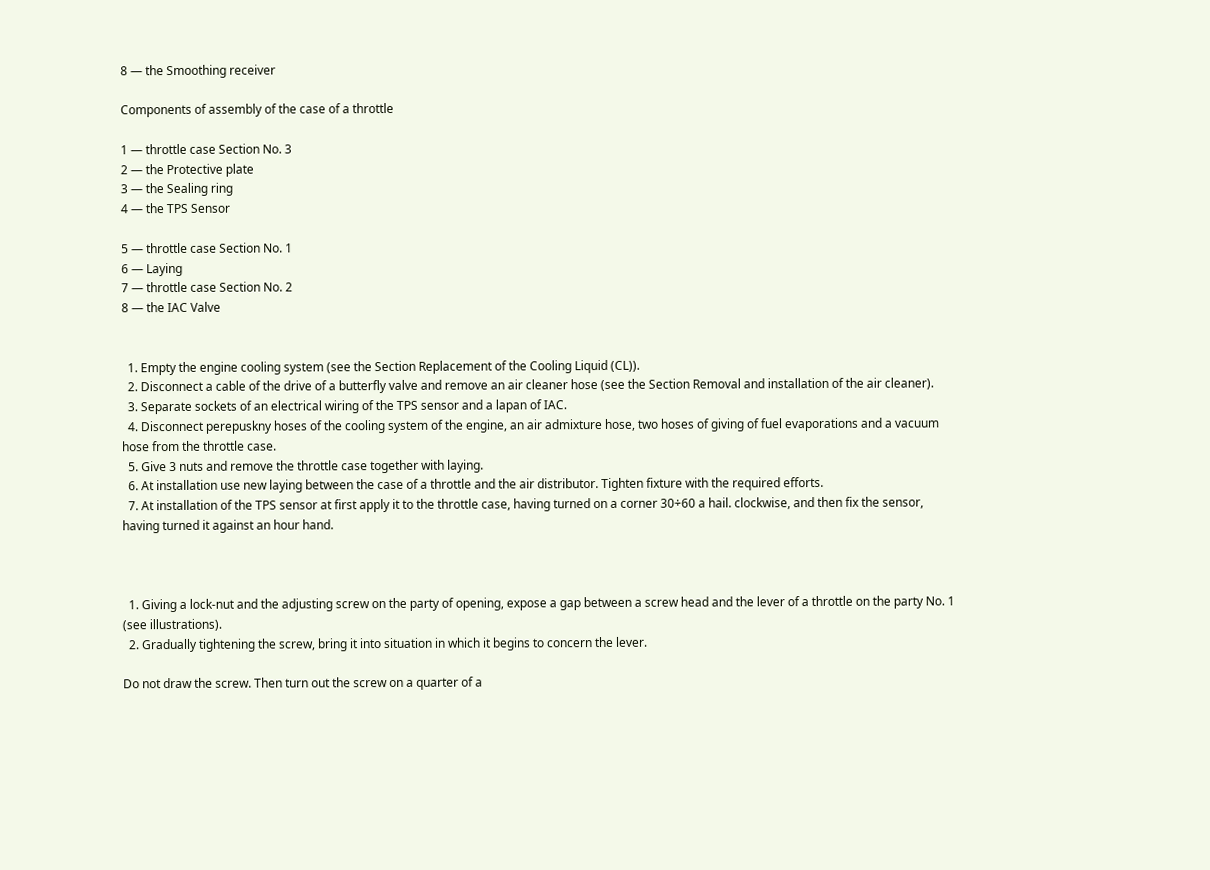8 — the Smoothing receiver

Components of assembly of the case of a throttle

1 — throttle case Section No. 3
2 — the Protective plate
3 — the Sealing ring
4 — the TPS Sensor

5 — throttle case Section No. 1
6 — Laying
7 — throttle case Section No. 2
8 — the IAC Valve


  1. Empty the engine cooling system (see the Section Replacement of the Cooling Liquid (CL)).
  2. Disconnect a cable of the drive of a butterfly valve and remove an air cleaner hose (see the Section Removal and installation of the air cleaner).
  3. Separate sockets of an electrical wiring of the TPS sensor and a lapan of IAC.
  4. Disconnect perepuskny hoses of the cooling system of the engine, an air admixture hose, two hoses of giving of fuel evaporations and a vacuum hose from the throttle case.
  5. Give 3 nuts and remove the throttle case together with laying.
  6. At installation use new laying between the case of a throttle and the air distributor. Tighten fixture with the required efforts.
  7. At installation of the TPS sensor at first apply it to the throttle case, having turned on a corner 30÷60 a hail. clockwise, and then fix the sensor, having turned it against an hour hand.



  1. Giving a lock-nut and the adjusting screw on the party of opening, expose a gap between a screw head and the lever of a throttle on the party No. 1 (see illustrations).
  2. Gradually tightening the screw, bring it into situation in which it begins to concern the lever.

Do not draw the screw. Then turn out the screw on a quarter of a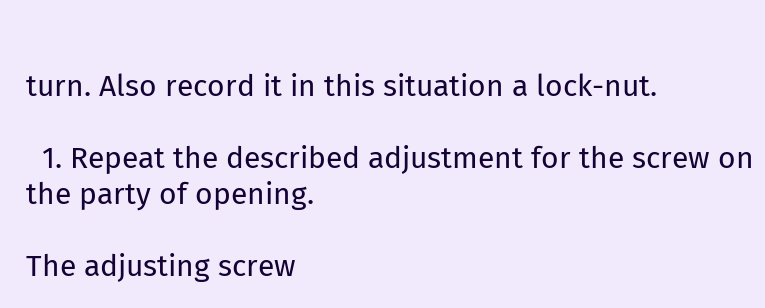turn. Also record it in this situation a lock-nut.

  1. Repeat the described adjustment for the screw on the party of opening.

The adjusting screw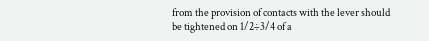from the provision of contacts with the lever should be tightened on 1/2÷3/4 of a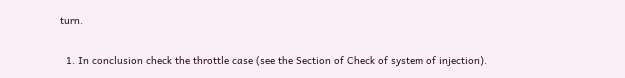turn.

  1. In conclusion check the throttle case (see the Section of Check of system of injection).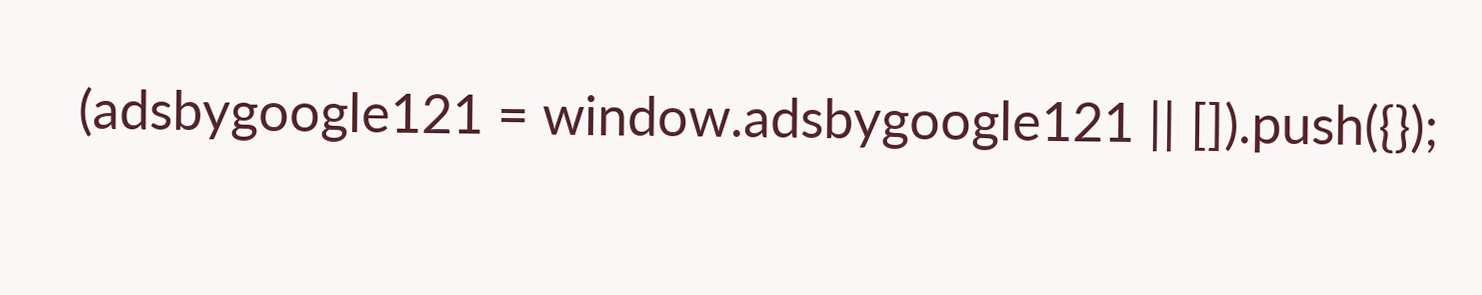(adsbygoogle121 = window.adsbygoogle121 || []).push({});